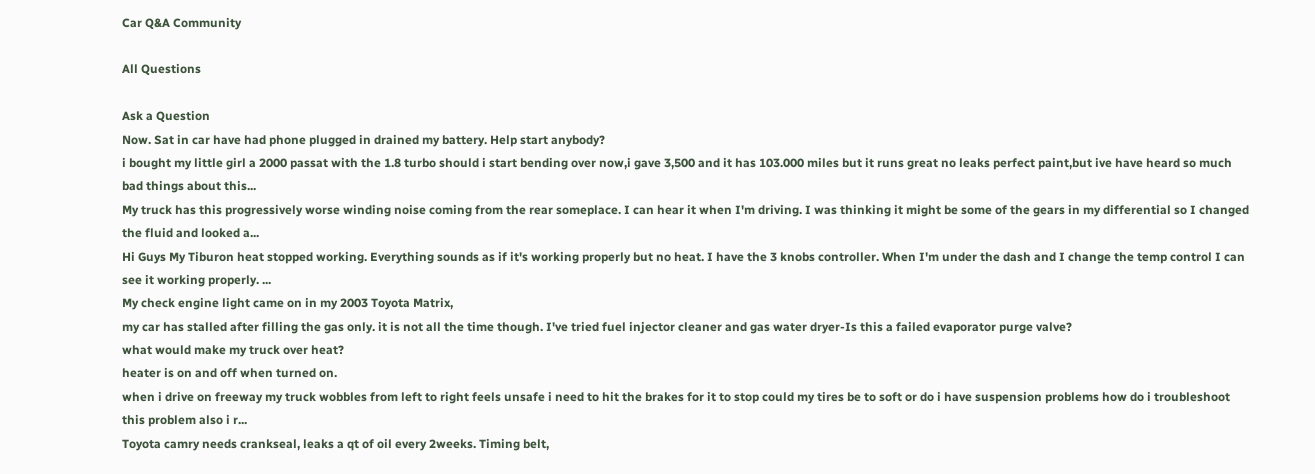Car Q&A Community

All Questions

Ask a Question
Now. Sat in car have had phone plugged in drained my battery. Help start anybody?
i bought my little girl a 2000 passat with the 1.8 turbo should i start bending over now,i gave 3,500 and it has 103.000 miles but it runs great no leaks perfect paint,but ive have heard so much bad things about this...
My truck has this progressively worse winding noise coming from the rear someplace. I can hear it when I'm driving. I was thinking it might be some of the gears in my differential so I changed the fluid and looked a...
Hi Guys My Tiburon heat stopped working. Everything sounds as if it's working properly but no heat. I have the 3 knobs controller. When I'm under the dash and I change the temp control I can see it working properly. ...
My check engine light came on in my 2003 Toyota Matrix,
my car has stalled after filling the gas only. it is not all the time though. I've tried fuel injector cleaner and gas water dryer-Is this a failed evaporator purge valve?
what would make my truck over heat?
heater is on and off when turned on.
when i drive on freeway my truck wobbles from left to right feels unsafe i need to hit the brakes for it to stop could my tires be to soft or do i have suspension problems how do i troubleshoot this problem also i r...
Toyota camry needs crankseal, leaks a qt of oil every 2weeks. Timing belt,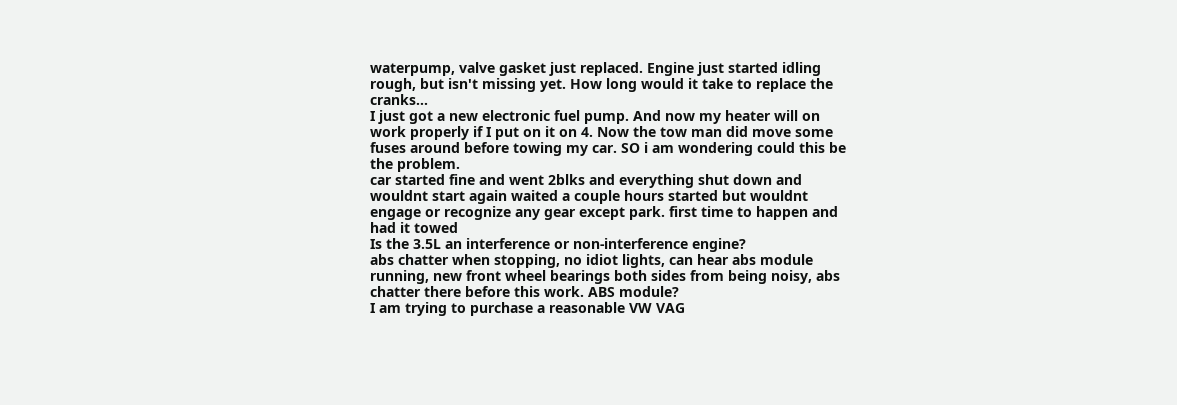waterpump, valve gasket just replaced. Engine just started idling rough, but isn't missing yet. How long would it take to replace the cranks...
I just got a new electronic fuel pump. And now my heater will on work properly if I put on it on 4. Now the tow man did move some fuses around before towing my car. SO i am wondering could this be the problem.
car started fine and went 2blks and everything shut down and wouldnt start again waited a couple hours started but wouldnt engage or recognize any gear except park. first time to happen and had it towed
Is the 3.5L an interference or non-interference engine?
abs chatter when stopping, no idiot lights, can hear abs module running, new front wheel bearings both sides from being noisy, abs chatter there before this work. ABS module?
I am trying to purchase a reasonable VW VAG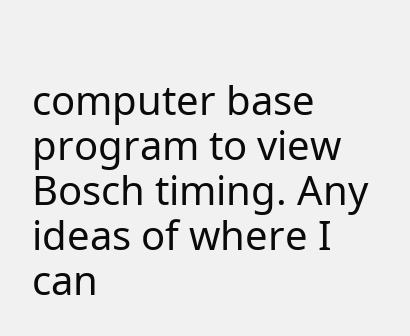computer base program to view Bosch timing. Any ideas of where I can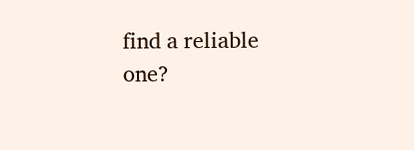find a reliable one?